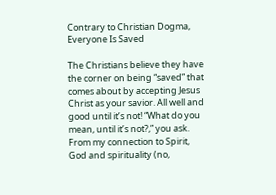Contrary to Christian Dogma, Everyone Is Saved

The Christians believe they have the corner on being “saved” that comes about by accepting Jesus Christ as your savior. All well and good until it’s not! “What do you mean, until it’s not?,” you ask. From my connection to Spirit, God and spirituality (no,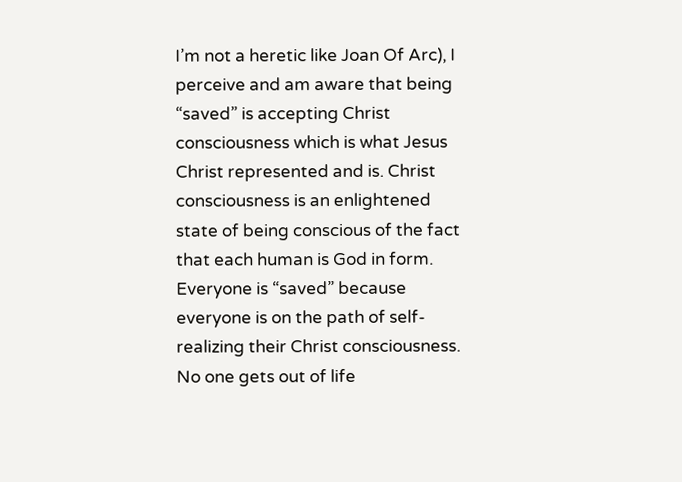I’m not a heretic like Joan Of Arc), I perceive and am aware that being “saved” is accepting Christ consciousness which is what Jesus Christ represented and is. Christ consciousness is an enlightened state of being conscious of the fact that each human is God in form. Everyone is “saved” because everyone is on the path of self-realizing their Christ consciousness. No one gets out of life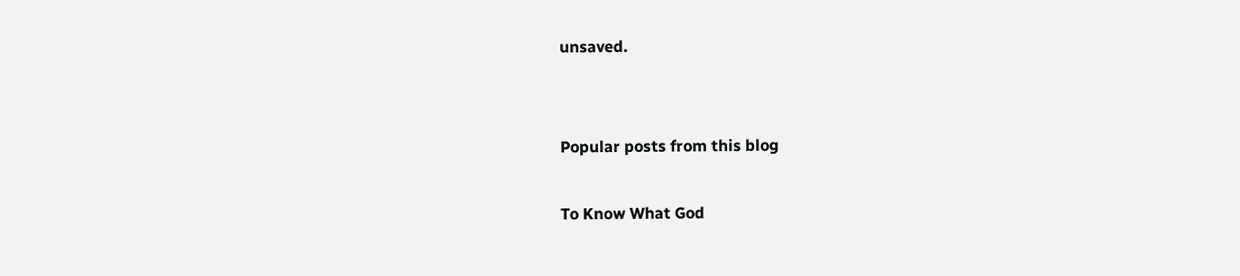unsaved.


Popular posts from this blog

To Know What God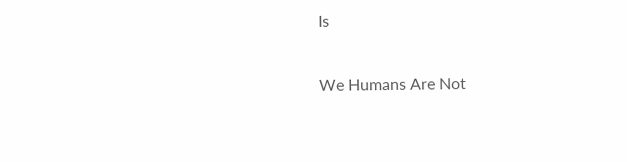Is

We Humans Are Not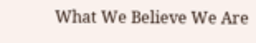What We Believe We Are